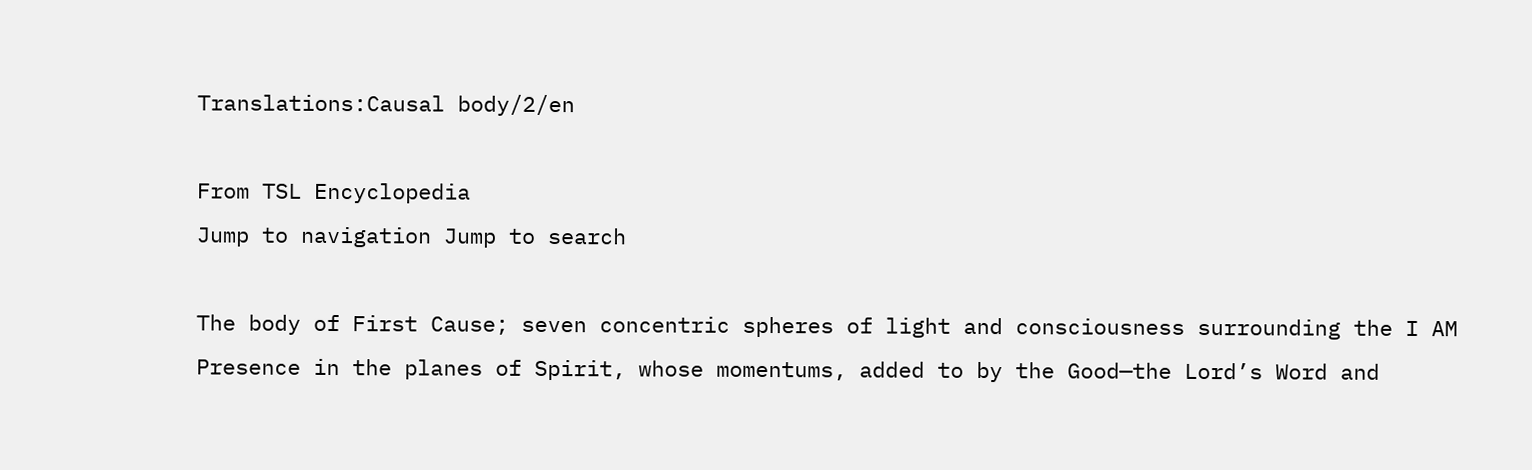Translations:Causal body/2/en

From TSL Encyclopedia
Jump to navigation Jump to search

The body of First Cause; seven concentric spheres of light and consciousness surrounding the I AM Presence in the planes of Spirit, whose momentums, added to by the Good—the Lord’s Word and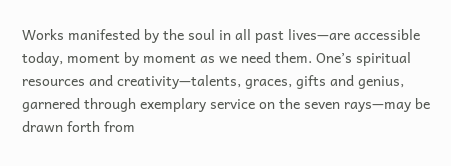Works manifested by the soul in all past lives—are accessible today, moment by moment as we need them. One’s spiritual resources and creativity—talents, graces, gifts and genius, garnered through exemplary service on the seven rays—may be drawn forth from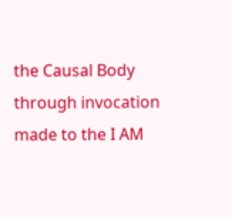the Causal Body through invocation made to the I AM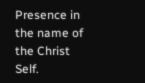Presence in the name of the Christ Self.